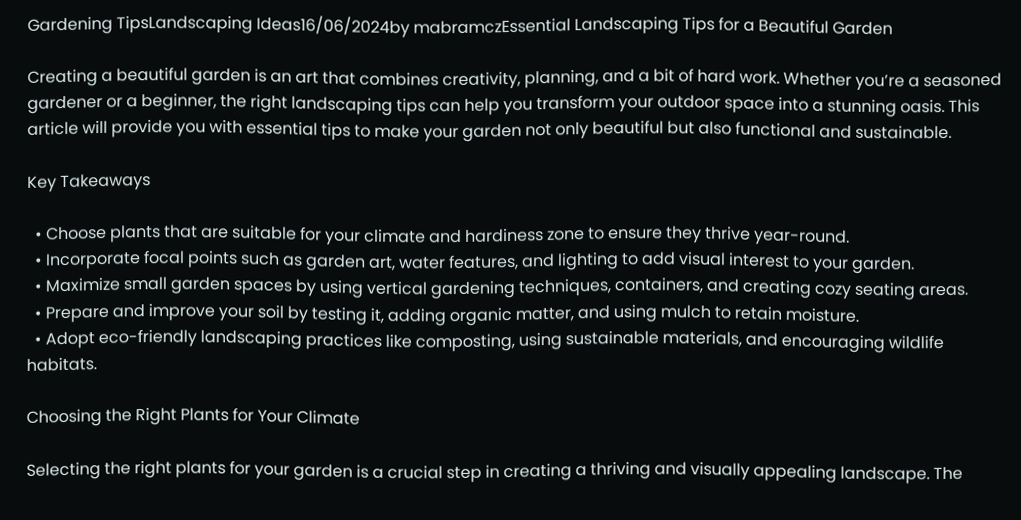Gardening TipsLandscaping Ideas16/06/2024by mabramczEssential Landscaping Tips for a Beautiful Garden

Creating a beautiful garden is an art that combines creativity, planning, and a bit of hard work. Whether you’re a seasoned gardener or a beginner, the right landscaping tips can help you transform your outdoor space into a stunning oasis. This article will provide you with essential tips to make your garden not only beautiful but also functional and sustainable.

Key Takeaways

  • Choose plants that are suitable for your climate and hardiness zone to ensure they thrive year-round.
  • Incorporate focal points such as garden art, water features, and lighting to add visual interest to your garden.
  • Maximize small garden spaces by using vertical gardening techniques, containers, and creating cozy seating areas.
  • Prepare and improve your soil by testing it, adding organic matter, and using mulch to retain moisture.
  • Adopt eco-friendly landscaping practices like composting, using sustainable materials, and encouraging wildlife habitats.

Choosing the Right Plants for Your Climate

Selecting the right plants for your garden is a crucial step in creating a thriving and visually appealing landscape. The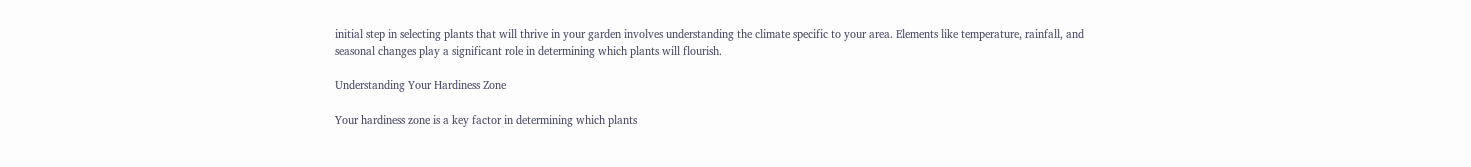initial step in selecting plants that will thrive in your garden involves understanding the climate specific to your area. Elements like temperature, rainfall, and seasonal changes play a significant role in determining which plants will flourish.

Understanding Your Hardiness Zone

Your hardiness zone is a key factor in determining which plants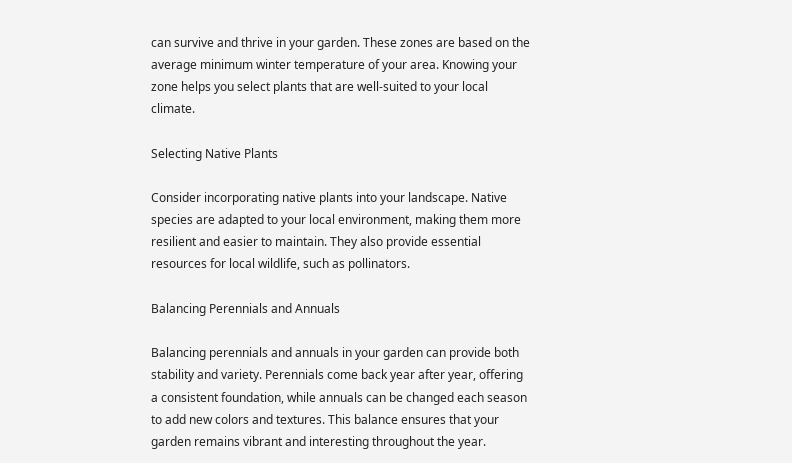can survive and thrive in your garden. These zones are based on the average minimum winter temperature of your area. Knowing your zone helps you select plants that are well-suited to your local climate.

Selecting Native Plants

Consider incorporating native plants into your landscape. Native species are adapted to your local environment, making them more resilient and easier to maintain. They also provide essential resources for local wildlife, such as pollinators.

Balancing Perennials and Annuals

Balancing perennials and annuals in your garden can provide both stability and variety. Perennials come back year after year, offering a consistent foundation, while annuals can be changed each season to add new colors and textures. This balance ensures that your garden remains vibrant and interesting throughout the year.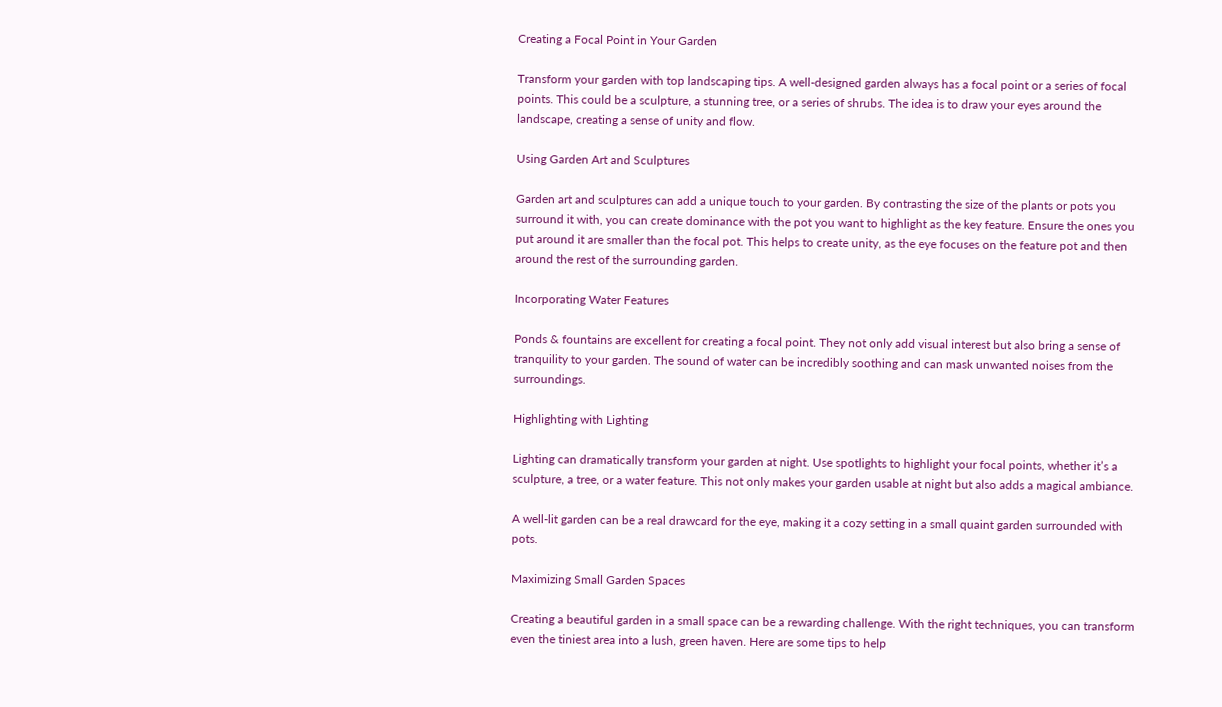Creating a Focal Point in Your Garden

Transform your garden with top landscaping tips. A well-designed garden always has a focal point or a series of focal points. This could be a sculpture, a stunning tree, or a series of shrubs. The idea is to draw your eyes around the landscape, creating a sense of unity and flow.

Using Garden Art and Sculptures

Garden art and sculptures can add a unique touch to your garden. By contrasting the size of the plants or pots you surround it with, you can create dominance with the pot you want to highlight as the key feature. Ensure the ones you put around it are smaller than the focal pot. This helps to create unity, as the eye focuses on the feature pot and then around the rest of the surrounding garden.

Incorporating Water Features

Ponds & fountains are excellent for creating a focal point. They not only add visual interest but also bring a sense of tranquility to your garden. The sound of water can be incredibly soothing and can mask unwanted noises from the surroundings.

Highlighting with Lighting

Lighting can dramatically transform your garden at night. Use spotlights to highlight your focal points, whether it’s a sculpture, a tree, or a water feature. This not only makes your garden usable at night but also adds a magical ambiance.

A well-lit garden can be a real drawcard for the eye, making it a cozy setting in a small quaint garden surrounded with pots.

Maximizing Small Garden Spaces

Creating a beautiful garden in a small space can be a rewarding challenge. With the right techniques, you can transform even the tiniest area into a lush, green haven. Here are some tips to help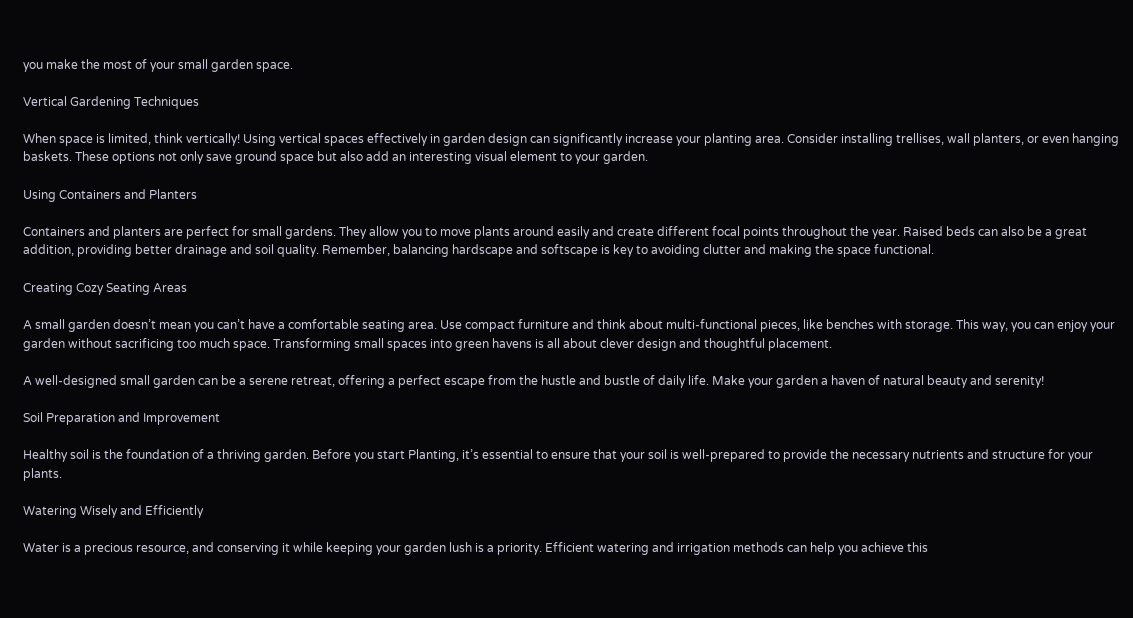you make the most of your small garden space.

Vertical Gardening Techniques

When space is limited, think vertically! Using vertical spaces effectively in garden design can significantly increase your planting area. Consider installing trellises, wall planters, or even hanging baskets. These options not only save ground space but also add an interesting visual element to your garden.

Using Containers and Planters

Containers and planters are perfect for small gardens. They allow you to move plants around easily and create different focal points throughout the year. Raised beds can also be a great addition, providing better drainage and soil quality. Remember, balancing hardscape and softscape is key to avoiding clutter and making the space functional.

Creating Cozy Seating Areas

A small garden doesn’t mean you can’t have a comfortable seating area. Use compact furniture and think about multi-functional pieces, like benches with storage. This way, you can enjoy your garden without sacrificing too much space. Transforming small spaces into green havens is all about clever design and thoughtful placement.

A well-designed small garden can be a serene retreat, offering a perfect escape from the hustle and bustle of daily life. Make your garden a haven of natural beauty and serenity!

Soil Preparation and Improvement

Healthy soil is the foundation of a thriving garden. Before you start Planting, it’s essential to ensure that your soil is well-prepared to provide the necessary nutrients and structure for your plants.

Watering Wisely and Efficiently

Water is a precious resource, and conserving it while keeping your garden lush is a priority. Efficient watering and irrigation methods can help you achieve this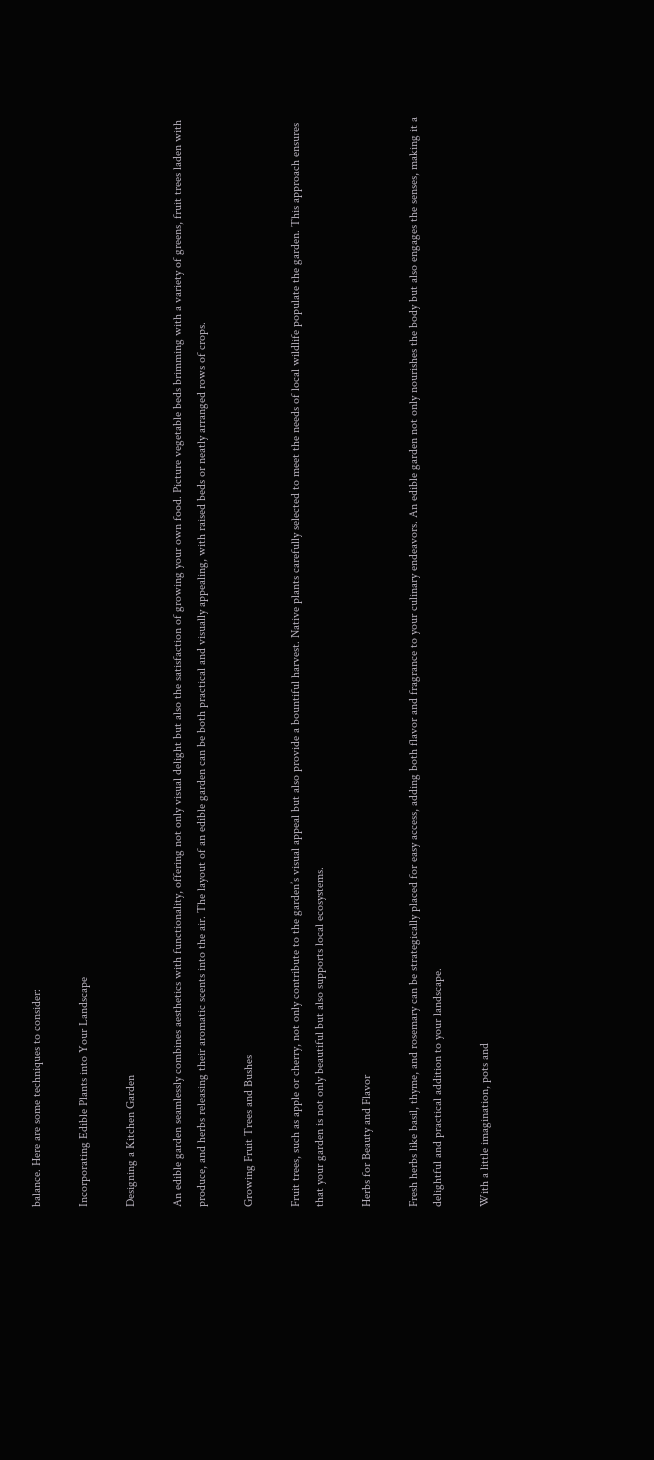balance. Here are some techniques to consider:

Incorporating Edible Plants into Your Landscape

Designing a Kitchen Garden

An edible garden seamlessly combines aesthetics with functionality, offering not only visual delight but also the satisfaction of growing your own food. Picture vegetable beds brimming with a variety of greens, fruit trees laden with produce, and herbs releasing their aromatic scents into the air. The layout of an edible garden can be both practical and visually appealing, with raised beds or neatly arranged rows of crops.

Growing Fruit Trees and Bushes

Fruit trees, such as apple or cherry, not only contribute to the garden’s visual appeal but also provide a bountiful harvest. Native plants carefully selected to meet the needs of local wildlife populate the garden. This approach ensures that your garden is not only beautiful but also supports local ecosystems.

Herbs for Beauty and Flavor

Fresh herbs like basil, thyme, and rosemary can be strategically placed for easy access, adding both flavor and fragrance to your culinary endeavors. An edible garden not only nourishes the body but also engages the senses, making it a delightful and practical addition to your landscape.

With a little imagination, pots and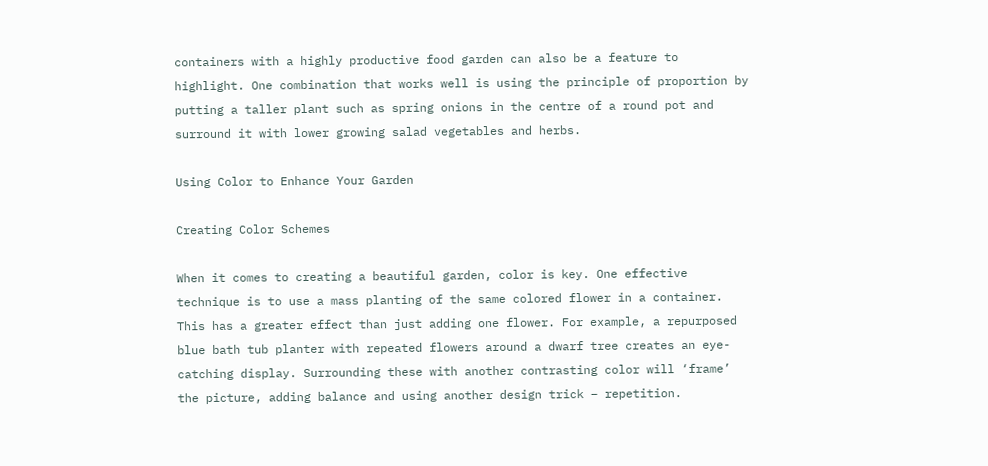containers with a highly productive food garden can also be a feature to highlight. One combination that works well is using the principle of proportion by putting a taller plant such as spring onions in the centre of a round pot and surround it with lower growing salad vegetables and herbs.

Using Color to Enhance Your Garden

Creating Color Schemes

When it comes to creating a beautiful garden, color is key. One effective technique is to use a mass planting of the same colored flower in a container. This has a greater effect than just adding one flower. For example, a repurposed blue bath tub planter with repeated flowers around a dwarf tree creates an eye-catching display. Surrounding these with another contrasting color will ‘frame’ the picture, adding balance and using another design trick – repetition.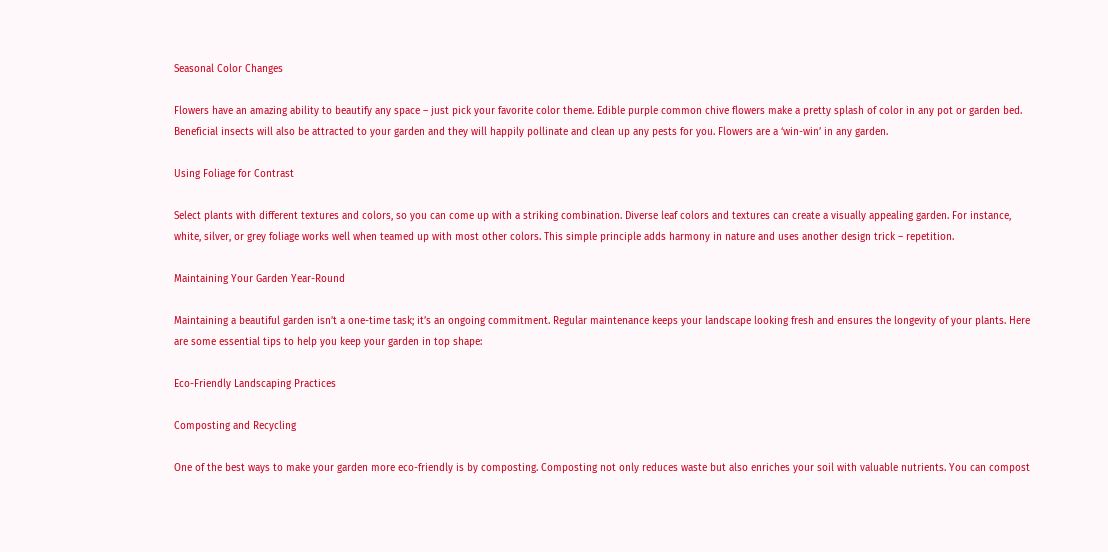Seasonal Color Changes

Flowers have an amazing ability to beautify any space – just pick your favorite color theme. Edible purple common chive flowers make a pretty splash of color in any pot or garden bed. Beneficial insects will also be attracted to your garden and they will happily pollinate and clean up any pests for you. Flowers are a ‘win-win’ in any garden.

Using Foliage for Contrast

Select plants with different textures and colors, so you can come up with a striking combination. Diverse leaf colors and textures can create a visually appealing garden. For instance, white, silver, or grey foliage works well when teamed up with most other colors. This simple principle adds harmony in nature and uses another design trick – repetition.

Maintaining Your Garden Year-Round

Maintaining a beautiful garden isn’t a one-time task; it’s an ongoing commitment. Regular maintenance keeps your landscape looking fresh and ensures the longevity of your plants. Here are some essential tips to help you keep your garden in top shape:

Eco-Friendly Landscaping Practices

Composting and Recycling

One of the best ways to make your garden more eco-friendly is by composting. Composting not only reduces waste but also enriches your soil with valuable nutrients. You can compost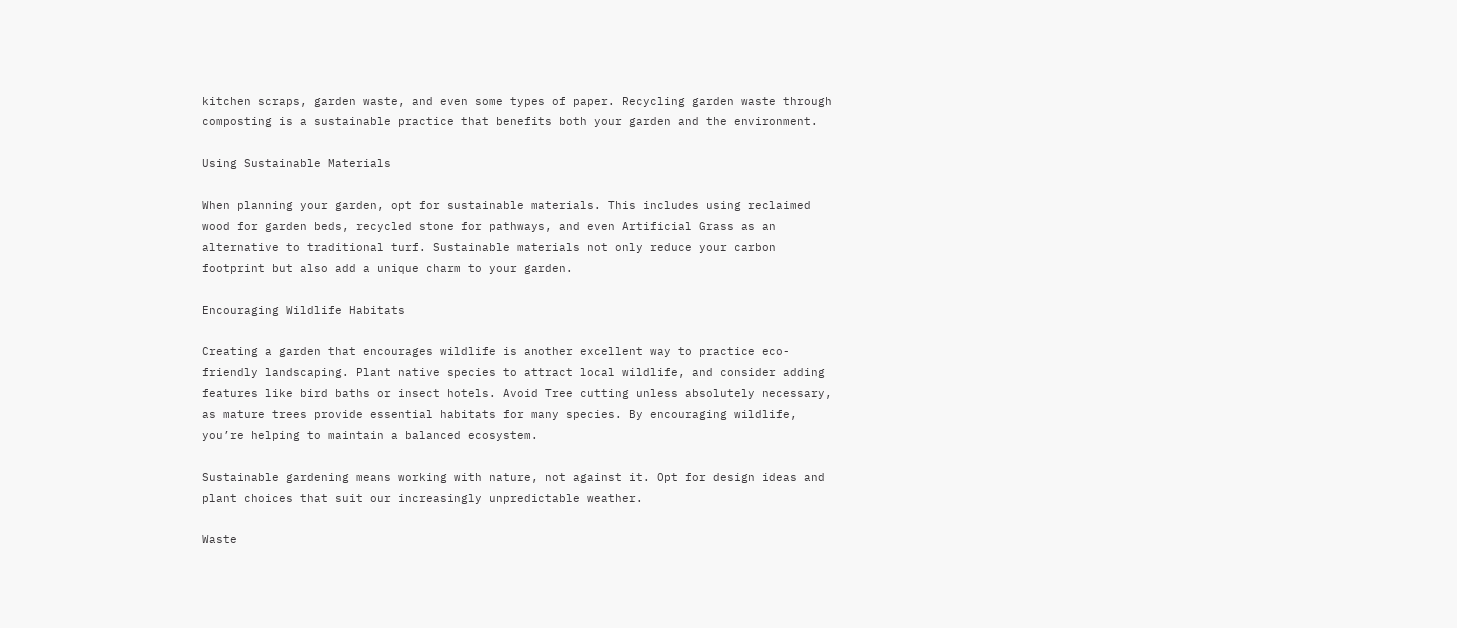kitchen scraps, garden waste, and even some types of paper. Recycling garden waste through composting is a sustainable practice that benefits both your garden and the environment.

Using Sustainable Materials

When planning your garden, opt for sustainable materials. This includes using reclaimed wood for garden beds, recycled stone for pathways, and even Artificial Grass as an alternative to traditional turf. Sustainable materials not only reduce your carbon footprint but also add a unique charm to your garden.

Encouraging Wildlife Habitats

Creating a garden that encourages wildlife is another excellent way to practice eco-friendly landscaping. Plant native species to attract local wildlife, and consider adding features like bird baths or insect hotels. Avoid Tree cutting unless absolutely necessary, as mature trees provide essential habitats for many species. By encouraging wildlife, you’re helping to maintain a balanced ecosystem.

Sustainable gardening means working with nature, not against it. Opt for design ideas and plant choices that suit our increasingly unpredictable weather.

Waste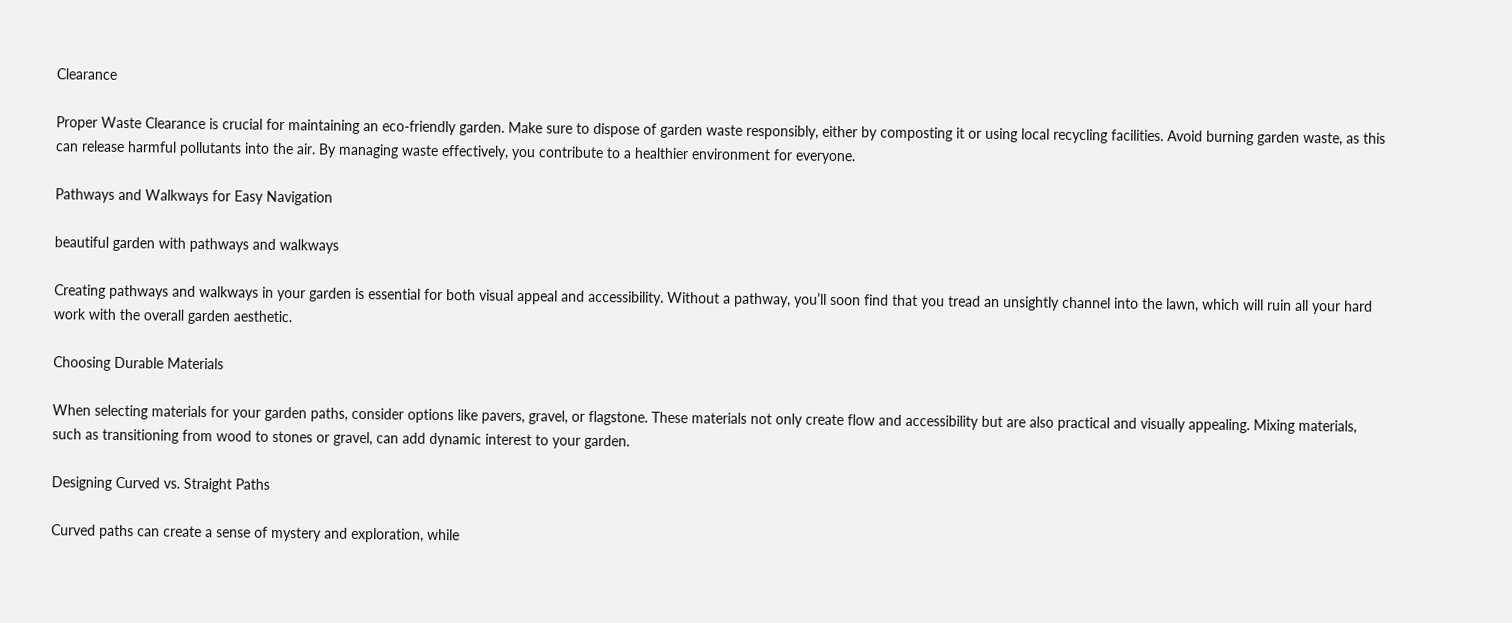Clearance

Proper Waste Clearance is crucial for maintaining an eco-friendly garden. Make sure to dispose of garden waste responsibly, either by composting it or using local recycling facilities. Avoid burning garden waste, as this can release harmful pollutants into the air. By managing waste effectively, you contribute to a healthier environment for everyone.

Pathways and Walkways for Easy Navigation

beautiful garden with pathways and walkways

Creating pathways and walkways in your garden is essential for both visual appeal and accessibility. Without a pathway, you’ll soon find that you tread an unsightly channel into the lawn, which will ruin all your hard work with the overall garden aesthetic.

Choosing Durable Materials

When selecting materials for your garden paths, consider options like pavers, gravel, or flagstone. These materials not only create flow and accessibility but are also practical and visually appealing. Mixing materials, such as transitioning from wood to stones or gravel, can add dynamic interest to your garden.

Designing Curved vs. Straight Paths

Curved paths can create a sense of mystery and exploration, while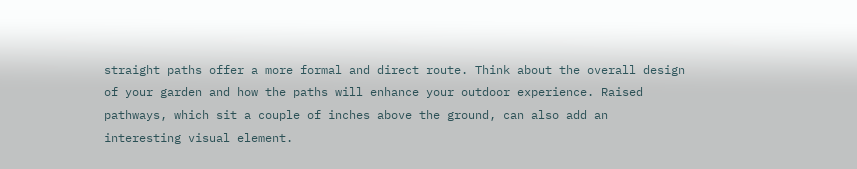straight paths offer a more formal and direct route. Think about the overall design of your garden and how the paths will enhance your outdoor experience. Raised pathways, which sit a couple of inches above the ground, can also add an interesting visual element.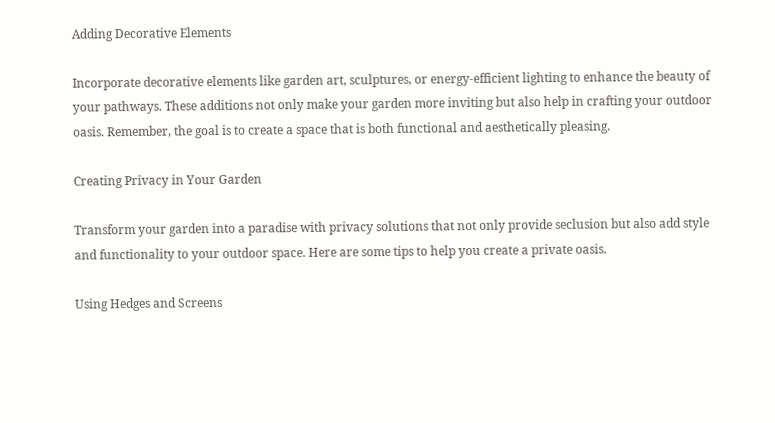Adding Decorative Elements

Incorporate decorative elements like garden art, sculptures, or energy-efficient lighting to enhance the beauty of your pathways. These additions not only make your garden more inviting but also help in crafting your outdoor oasis. Remember, the goal is to create a space that is both functional and aesthetically pleasing.

Creating Privacy in Your Garden

Transform your garden into a paradise with privacy solutions that not only provide seclusion but also add style and functionality to your outdoor space. Here are some tips to help you create a private oasis.

Using Hedges and Screens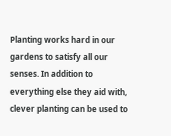Planting works hard in our gardens to satisfy all our senses. In addition to everything else they aid with, clever planting can be used to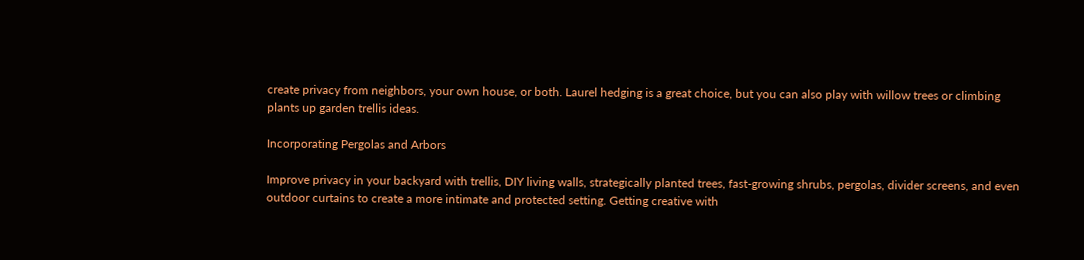create privacy from neighbors, your own house, or both. Laurel hedging is a great choice, but you can also play with willow trees or climbing plants up garden trellis ideas.

Incorporating Pergolas and Arbors

Improve privacy in your backyard with trellis, DIY living walls, strategically planted trees, fast-growing shrubs, pergolas, divider screens, and even outdoor curtains to create a more intimate and protected setting. Getting creative with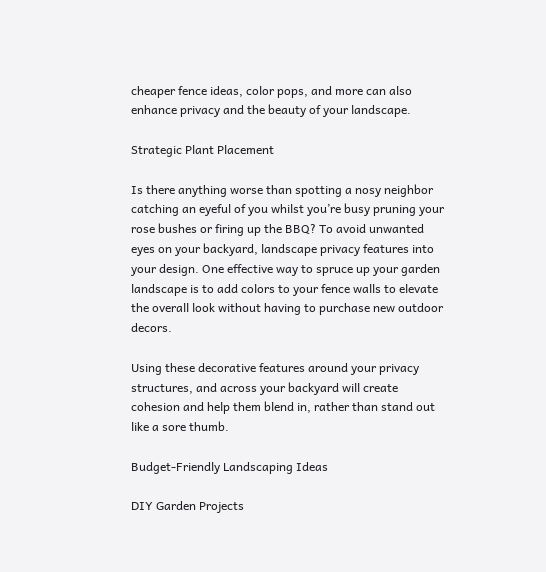cheaper fence ideas, color pops, and more can also enhance privacy and the beauty of your landscape.

Strategic Plant Placement

Is there anything worse than spotting a nosy neighbor catching an eyeful of you whilst you’re busy pruning your rose bushes or firing up the BBQ? To avoid unwanted eyes on your backyard, landscape privacy features into your design. One effective way to spruce up your garden landscape is to add colors to your fence walls to elevate the overall look without having to purchase new outdoor decors.

Using these decorative features around your privacy structures, and across your backyard will create cohesion and help them blend in, rather than stand out like a sore thumb.

Budget-Friendly Landscaping Ideas

DIY Garden Projects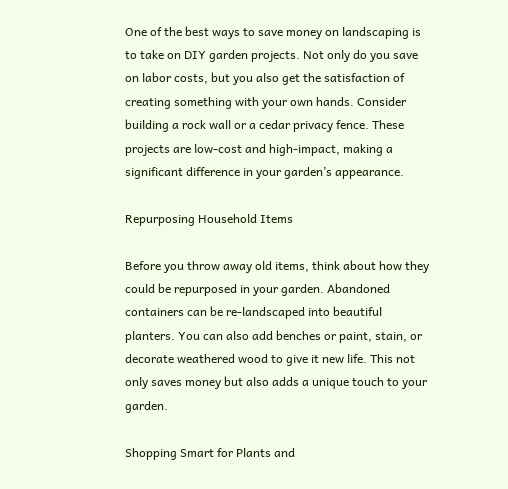One of the best ways to save money on landscaping is to take on DIY garden projects. Not only do you save on labor costs, but you also get the satisfaction of creating something with your own hands. Consider building a rock wall or a cedar privacy fence. These projects are low-cost and high-impact, making a significant difference in your garden’s appearance.

Repurposing Household Items

Before you throw away old items, think about how they could be repurposed in your garden. Abandoned containers can be re-landscaped into beautiful planters. You can also add benches or paint, stain, or decorate weathered wood to give it new life. This not only saves money but also adds a unique touch to your garden.

Shopping Smart for Plants and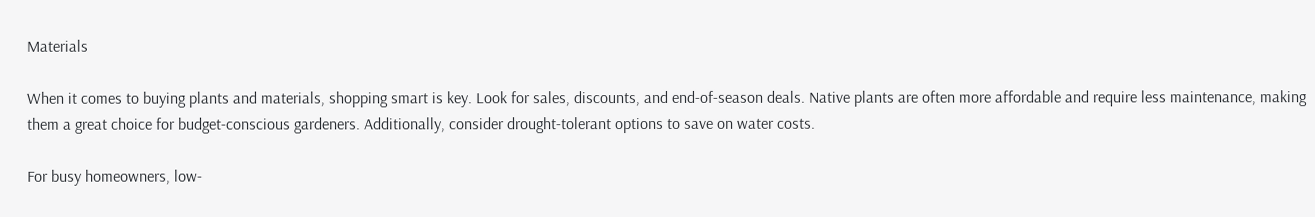Materials

When it comes to buying plants and materials, shopping smart is key. Look for sales, discounts, and end-of-season deals. Native plants are often more affordable and require less maintenance, making them a great choice for budget-conscious gardeners. Additionally, consider drought-tolerant options to save on water costs.

For busy homeowners, low-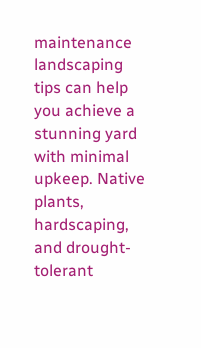maintenance landscaping tips can help you achieve a stunning yard with minimal upkeep. Native plants, hardscaping, and drought-tolerant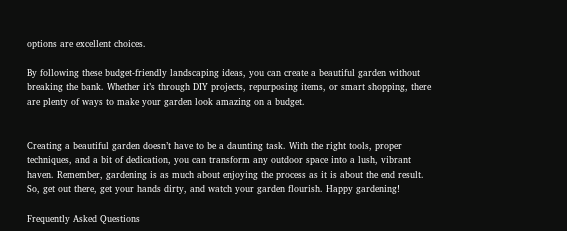options are excellent choices.

By following these budget-friendly landscaping ideas, you can create a beautiful garden without breaking the bank. Whether it’s through DIY projects, repurposing items, or smart shopping, there are plenty of ways to make your garden look amazing on a budget.


Creating a beautiful garden doesn’t have to be a daunting task. With the right tools, proper techniques, and a bit of dedication, you can transform any outdoor space into a lush, vibrant haven. Remember, gardening is as much about enjoying the process as it is about the end result. So, get out there, get your hands dirty, and watch your garden flourish. Happy gardening!

Frequently Asked Questions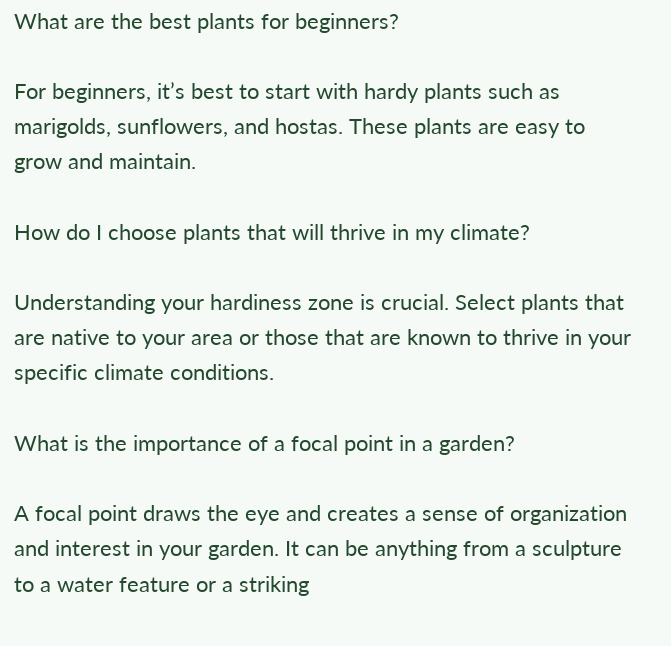What are the best plants for beginners?

For beginners, it’s best to start with hardy plants such as marigolds, sunflowers, and hostas. These plants are easy to grow and maintain.

How do I choose plants that will thrive in my climate?

Understanding your hardiness zone is crucial. Select plants that are native to your area or those that are known to thrive in your specific climate conditions.

What is the importance of a focal point in a garden?

A focal point draws the eye and creates a sense of organization and interest in your garden. It can be anything from a sculpture to a water feature or a striking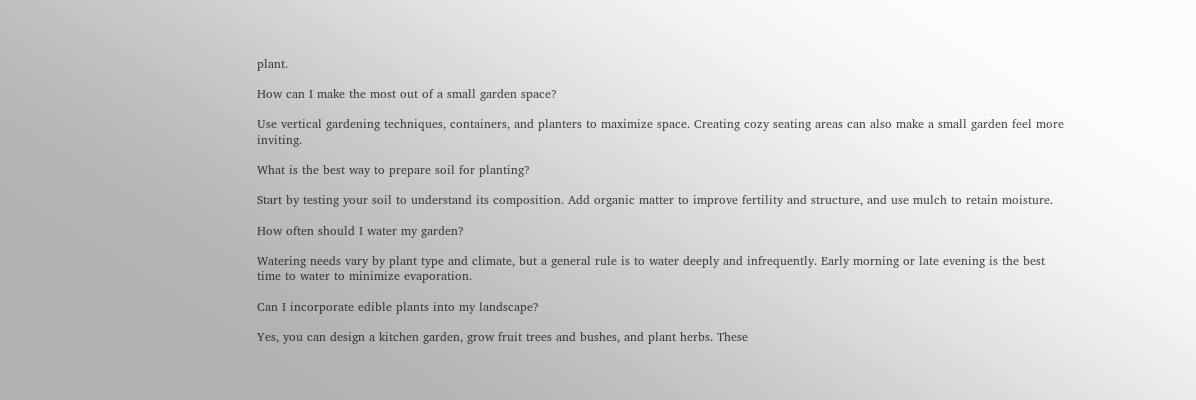plant.

How can I make the most out of a small garden space?

Use vertical gardening techniques, containers, and planters to maximize space. Creating cozy seating areas can also make a small garden feel more inviting.

What is the best way to prepare soil for planting?

Start by testing your soil to understand its composition. Add organic matter to improve fertility and structure, and use mulch to retain moisture.

How often should I water my garden?

Watering needs vary by plant type and climate, but a general rule is to water deeply and infrequently. Early morning or late evening is the best time to water to minimize evaporation.

Can I incorporate edible plants into my landscape?

Yes, you can design a kitchen garden, grow fruit trees and bushes, and plant herbs. These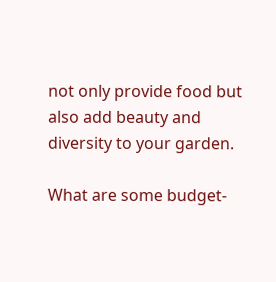not only provide food but also add beauty and diversity to your garden.

What are some budget-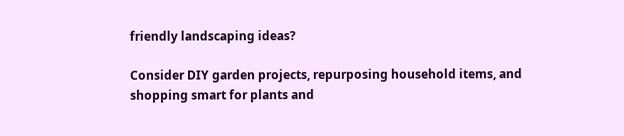friendly landscaping ideas?

Consider DIY garden projects, repurposing household items, and shopping smart for plants and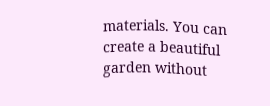materials. You can create a beautiful garden without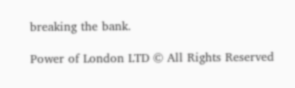breaking the bank.

Power of London LTD © All Rights Reserved